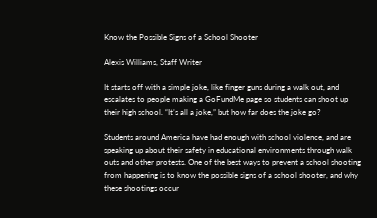Know the Possible Signs of a School Shooter

Alexis Williams, Staff Writer

It starts off with a simple joke, like finger guns during a walk out, and escalates to people making a GoFundMe page so students can shoot up their high school. “It’s all a joke,” but how far does the joke go?

Students around America have had enough with school violence, and are speaking up about their safety in educational environments through walk outs and other protests. One of the best ways to prevent a school shooting from happening is to know the possible signs of a school shooter, and why these shootings occur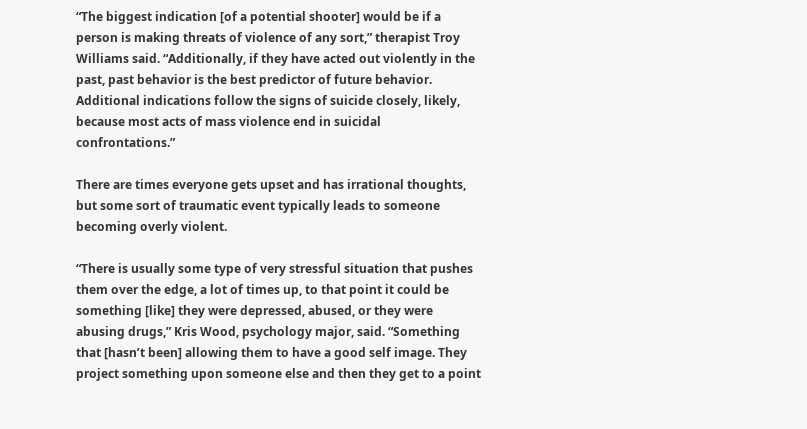“The biggest indication [of a potential shooter] would be if a person is making threats of violence of any sort,” therapist Troy Williams said. “Additionally, if they have acted out violently in the past, past behavior is the best predictor of future behavior. Additional indications follow the signs of suicide closely, likely, because most acts of mass violence end in suicidal confrontations.”

There are times everyone gets upset and has irrational thoughts, but some sort of traumatic event typically leads to someone becoming overly violent.

“There is usually some type of very stressful situation that pushes them over the edge, a lot of times up, to that point it could be something [like] they were depressed, abused, or they were abusing drugs,” Kris Wood, psychology major, said. “Something that [hasn’t been] allowing them to have a good self image. They project something upon someone else and then they get to a point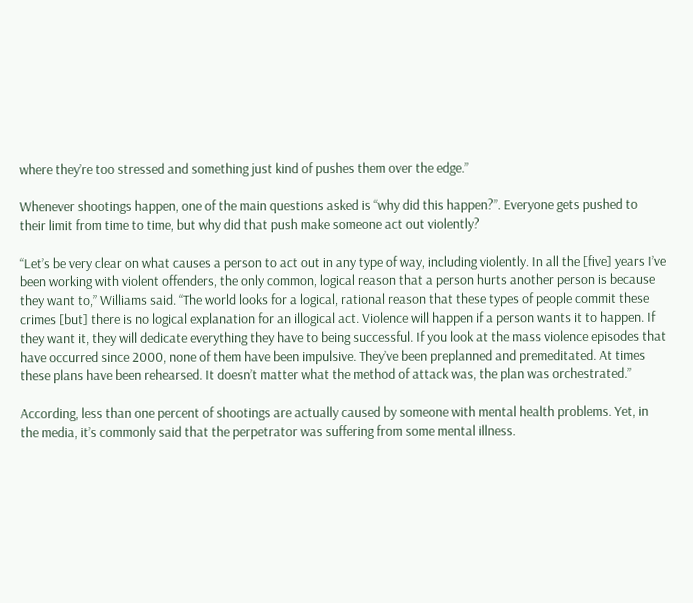where they’re too stressed and something just kind of pushes them over the edge.”

Whenever shootings happen, one of the main questions asked is “why did this happen?”. Everyone gets pushed to their limit from time to time, but why did that push make someone act out violently?

“Let’s be very clear on what causes a person to act out in any type of way, including violently. In all the [five] years I’ve been working with violent offenders, the only common, logical reason that a person hurts another person is because they want to,” Williams said. “The world looks for a logical, rational reason that these types of people commit these crimes [but] there is no logical explanation for an illogical act. Violence will happen if a person wants it to happen. If they want it, they will dedicate everything they have to being successful. If you look at the mass violence episodes that have occurred since 2000, none of them have been impulsive. They’ve been preplanned and premeditated. At times these plans have been rehearsed. It doesn’t matter what the method of attack was, the plan was orchestrated.”

According, less than one percent of shootings are actually caused by someone with mental health problems. Yet, in the media, it’s commonly said that the perpetrator was suffering from some mental illness.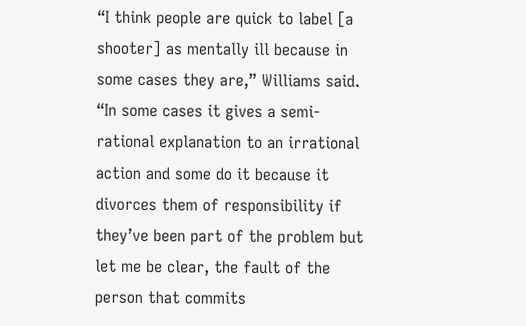“I think people are quick to label [a shooter] as mentally ill because in some cases they are,” Williams said. “In some cases it gives a semi-rational explanation to an irrational action and some do it because it divorces them of responsibility if they’ve been part of the problem but let me be clear, the fault of the person that commits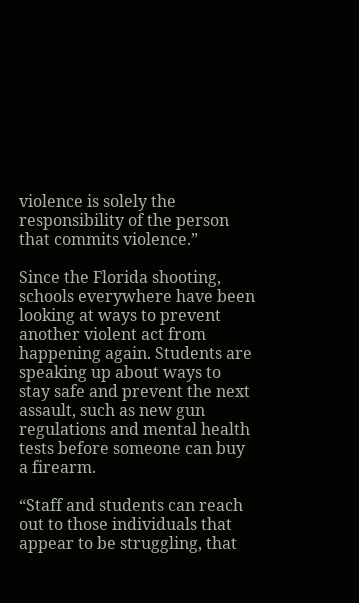violence is solely the responsibility of the person that commits violence.”

Since the Florida shooting, schools everywhere have been looking at ways to prevent another violent act from happening again. Students are speaking up about ways to stay safe and prevent the next assault, such as new gun regulations and mental health tests before someone can buy a firearm.

“Staff and students can reach out to those individuals that appear to be struggling, that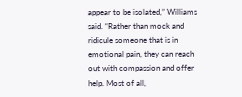appear to be isolated,” Williams said. “Rather than mock and ridicule someone that is in emotional pain, they can reach out with compassion and offer help. Most of all,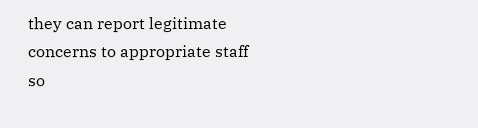they can report legitimate concerns to appropriate staff so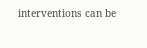interventions can be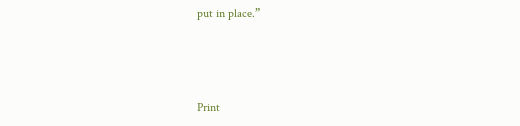put in place.”



Print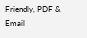Friendly, PDF & Email